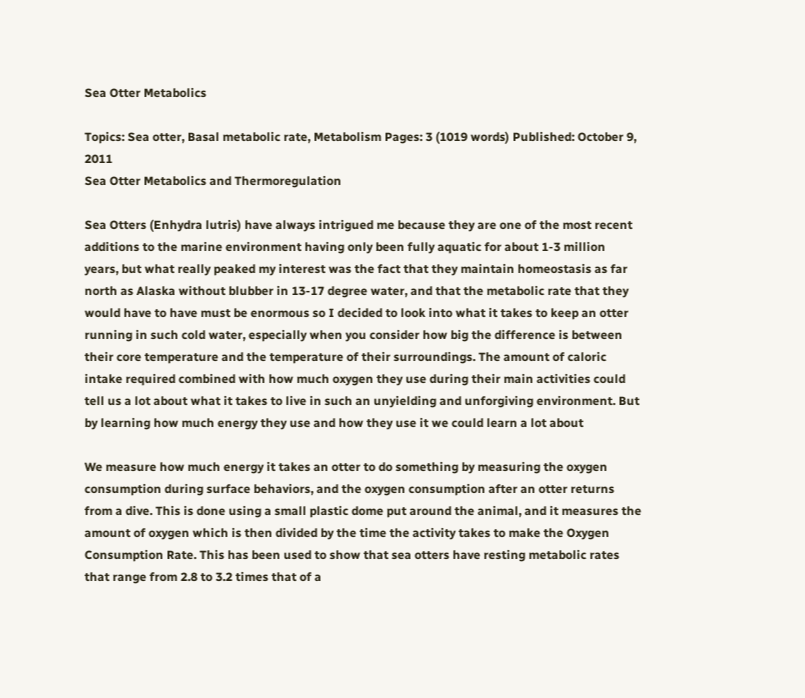Sea Otter Metabolics

Topics: Sea otter, Basal metabolic rate, Metabolism Pages: 3 (1019 words) Published: October 9, 2011
Sea Otter Metabolics and Thermoregulation

Sea Otters (Enhydra lutris) have always intrigued me because they are one of the most recent additions to the marine environment having only been fully aquatic for about 1-3 million years, but what really peaked my interest was the fact that they maintain homeostasis as far north as Alaska without blubber in 13-17 degree water, and that the metabolic rate that they would have to have must be enormous so I decided to look into what it takes to keep an otter running in such cold water, especially when you consider how big the difference is between their core temperature and the temperature of their surroundings. The amount of caloric intake required combined with how much oxygen they use during their main activities could tell us a lot about what it takes to live in such an unyielding and unforgiving environment. But by learning how much energy they use and how they use it we could learn a lot about

We measure how much energy it takes an otter to do something by measuring the oxygen consumption during surface behaviors, and the oxygen consumption after an otter returns from a dive. This is done using a small plastic dome put around the animal, and it measures the amount of oxygen which is then divided by the time the activity takes to make the Oxygen Consumption Rate. This has been used to show that sea otters have resting metabolic rates that range from 2.8 to 3.2 times that of a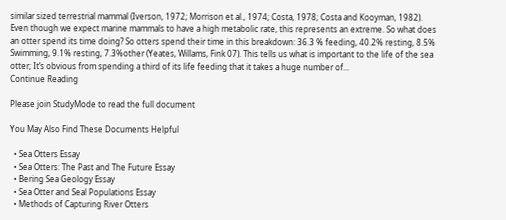similar sized terrestrial mammal (Iverson, 1972; Morrison et al., 1974; Costa, 1978; Costa and Kooyman, 1982). Even though we expect marine mammals to have a high metabolic rate, this represents an extreme. So what does an otter spend its time doing? So otters spend their time in this breakdown: 36.3 % feeding, 40.2% resting, 8.5% Swimming, 9.1% resting, 7.3%other (Yeates, Willams, Fink 07). This tells us what is important to the life of the sea otter; It’s obvious from spending a third of its life feeding that it takes a huge number of...
Continue Reading

Please join StudyMode to read the full document

You May Also Find These Documents Helpful

  • Sea Otters Essay
  • Sea Otters: The Past and The Future Essay
  • Bering Sea Geology Essay
  • Sea Otter and Seal Populations Essay
  • Methods of Capturing River Otters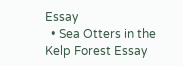Essay
  • Sea Otters in the Kelp Forest Essay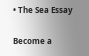• The Sea Essay

Become a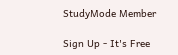StudyMode Member

Sign Up - It's Free